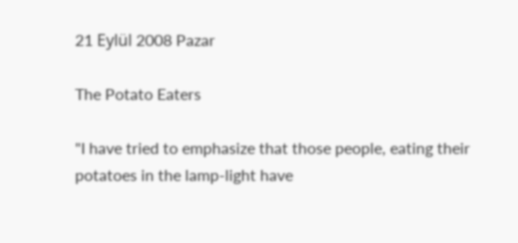21 Eylül 2008 Pazar

The Potato Eaters

"I have tried to emphasize that those people, eating their potatoes in the lamp-light have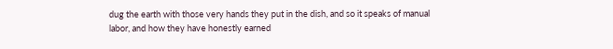dug the earth with those very hands they put in the dish, and so it speaks of manual labor, and how they have honestly earned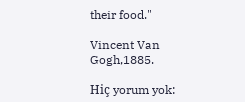their food."

Vincent Van Gogh,1885.

Hiç yorum yok: